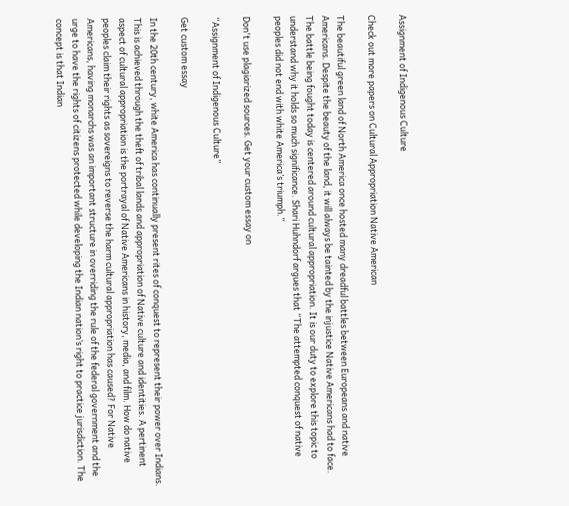Assignment of Indigenous Culture

Check out more papers on Cultural Appropriation Native American

The beautiful green land of North America once hosted many dreadful battles between Europeans and native Americans. Despite the beauty of the land, it will always be tainted by the injustice Native Americans had to face. The battle being fought today is centered around cultural appropriation. It is our duty to explore this topic to understand why it holds so much significance. Shari Huhndorf argues that “The attempted conquest of native peoples did not end with white America’s triumph.”

Don't use plagiarized sources. Get your custom essay on

“Assignment of Indigenous Culture”

Get custom essay

In the 20th century, white America has continually present rites of conquest to represent their power over Indians. This is achieved through the theft of tribal lands and appropriation of Native culture and identities. A pertinent aspect of cultural appropriation is the portrayal of Native Americans in history, media, and film. How do native peoples claim their rights as sovereigns to reverse the harm cultural appropriation has caused? For Native Americans, having monarchs was an important structure in overriding the rule of the federal government and the urge to have the rights of citizens protected while developing the Indian nation’s right to practice jurisdiction. The concept is that Indian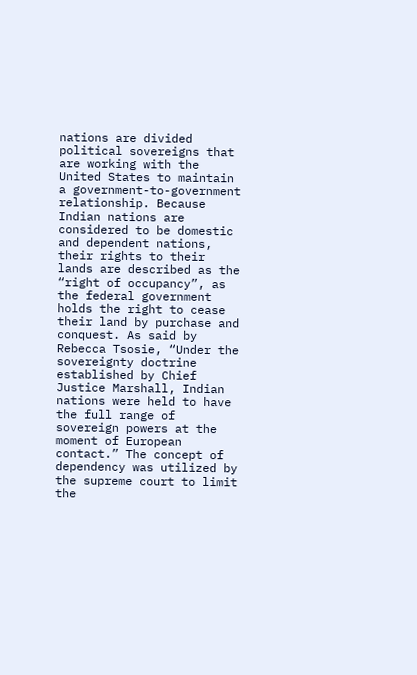nations are divided political sovereigns that are working with the United States to maintain a government-to-government relationship. Because Indian nations are considered to be domestic and dependent nations, their rights to their lands are described as the “right of occupancy”, as the federal government holds the right to cease their land by purchase and conquest. As said by Rebecca Tsosie, “Under the sovereignty doctrine established by Chief Justice Marshall, Indian nations were held to have the full range of sovereign powers at the moment of European contact.” The concept of dependency was utilized by the supreme court to limit the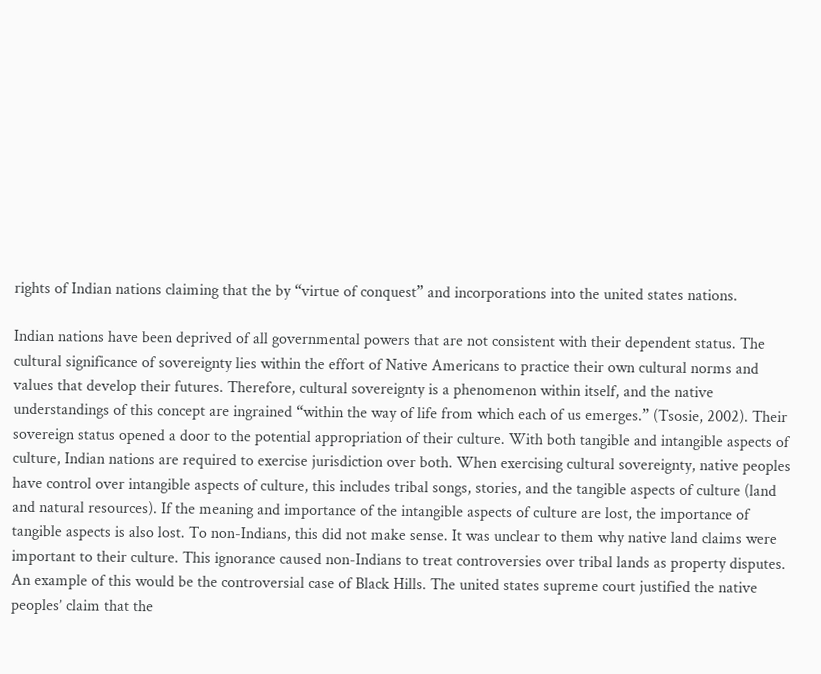rights of Indian nations claiming that the by “virtue of conquest” and incorporations into the united states nations.

Indian nations have been deprived of all governmental powers that are not consistent with their dependent status. The cultural significance of sovereignty lies within the effort of Native Americans to practice their own cultural norms and values that develop their futures. Therefore, cultural sovereignty is a phenomenon within itself, and the native understandings of this concept are ingrained “within the way of life from which each of us emerges.” (Tsosie, 2002). Their sovereign status opened a door to the potential appropriation of their culture. With both tangible and intangible aspects of culture, Indian nations are required to exercise jurisdiction over both. When exercising cultural sovereignty, native peoples have control over intangible aspects of culture, this includes tribal songs, stories, and the tangible aspects of culture (land and natural resources). If the meaning and importance of the intangible aspects of culture are lost, the importance of tangible aspects is also lost. To non-Indians, this did not make sense. It was unclear to them why native land claims were important to their culture. This ignorance caused non-Indians to treat controversies over tribal lands as property disputes. An example of this would be the controversial case of Black Hills. The united states supreme court justified the native peoples’ claim that the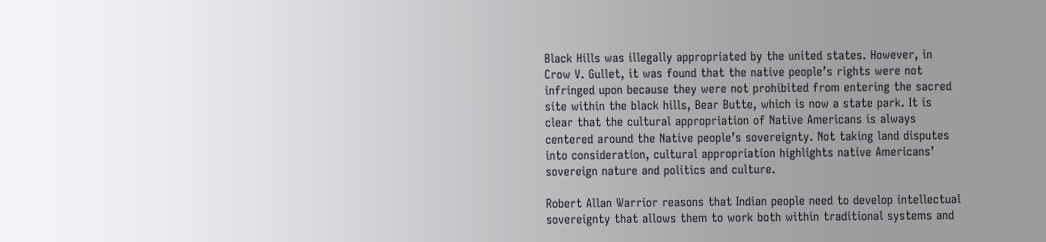Black Hills was illegally appropriated by the united states. However, in Crow V. Gullet, it was found that the native people’s rights were not infringed upon because they were not prohibited from entering the sacred site within the black hills, Bear Butte, which is now a state park. It is clear that the cultural appropriation of Native Americans is always centered around the Native people’s sovereignty. Not taking land disputes into consideration, cultural appropriation highlights native Americans’ sovereign nature and politics and culture.

Robert Allan Warrior reasons that Indian people need to develop intellectual sovereignty that allows them to work both within traditional systems and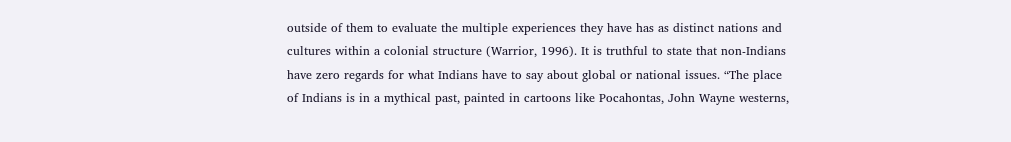outside of them to evaluate the multiple experiences they have has as distinct nations and cultures within a colonial structure (Warrior, 1996). It is truthful to state that non-Indians have zero regards for what Indians have to say about global or national issues. “The place of Indians is in a mythical past, painted in cartoons like Pocahontas, John Wayne westerns,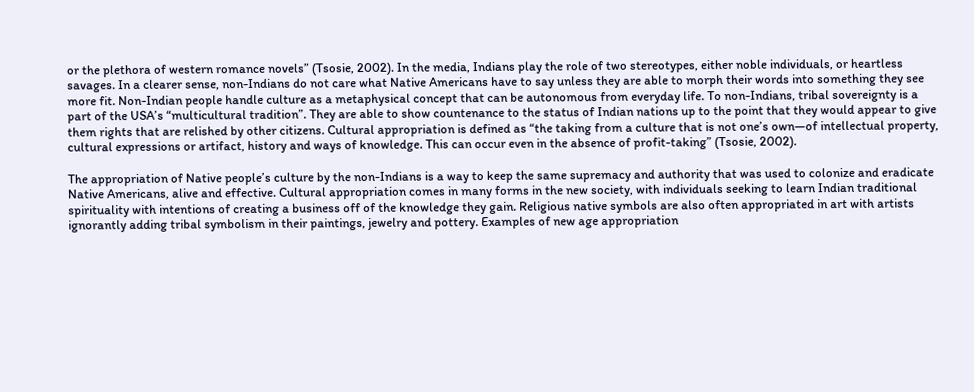or the plethora of western romance novels” (Tsosie, 2002). In the media, Indians play the role of two stereotypes, either noble individuals, or heartless savages. In a clearer sense, non-Indians do not care what Native Americans have to say unless they are able to morph their words into something they see more fit. Non-Indian people handle culture as a metaphysical concept that can be autonomous from everyday life. To non-Indians, tribal sovereignty is a part of the USA’s “multicultural tradition”. They are able to show countenance to the status of Indian nations up to the point that they would appear to give them rights that are relished by other citizens. Cultural appropriation is defined as “the taking from a culture that is not one’s own—of intellectual property, cultural expressions or artifact, history and ways of knowledge. This can occur even in the absence of profit-taking” (Tsosie, 2002).

The appropriation of Native people’s culture by the non-Indians is a way to keep the same supremacy and authority that was used to colonize and eradicate Native Americans, alive and effective. Cultural appropriation comes in many forms in the new society, with individuals seeking to learn Indian traditional spirituality with intentions of creating a business off of the knowledge they gain. Religious native symbols are also often appropriated in art with artists ignorantly adding tribal symbolism in their paintings, jewelry and pottery. Examples of new age appropriation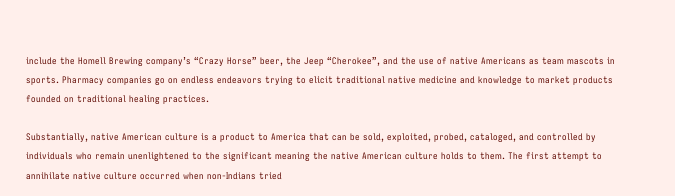include the Homell Brewing company’s “Crazy Horse” beer, the Jeep “Cherokee”, and the use of native Americans as team mascots in sports. Pharmacy companies go on endless endeavors trying to elicit traditional native medicine and knowledge to market products founded on traditional healing practices.

Substantially, native American culture is a product to America that can be sold, exploited, probed, cataloged, and controlled by individuals who remain unenlightened to the significant meaning the native American culture holds to them. The first attempt to annihilate native culture occurred when non-Indians tried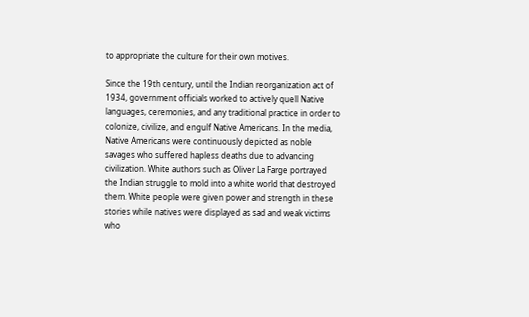to appropriate the culture for their own motives.

Since the 19th century, until the Indian reorganization act of 1934, government officials worked to actively quell Native languages, ceremonies, and any traditional practice in order to colonize, civilize, and engulf Native Americans. In the media, Native Americans were continuously depicted as noble savages who suffered hapless deaths due to advancing civilization. White authors such as Oliver La Farge portrayed the Indian struggle to mold into a white world that destroyed them. White people were given power and strength in these stories while natives were displayed as sad and weak victims who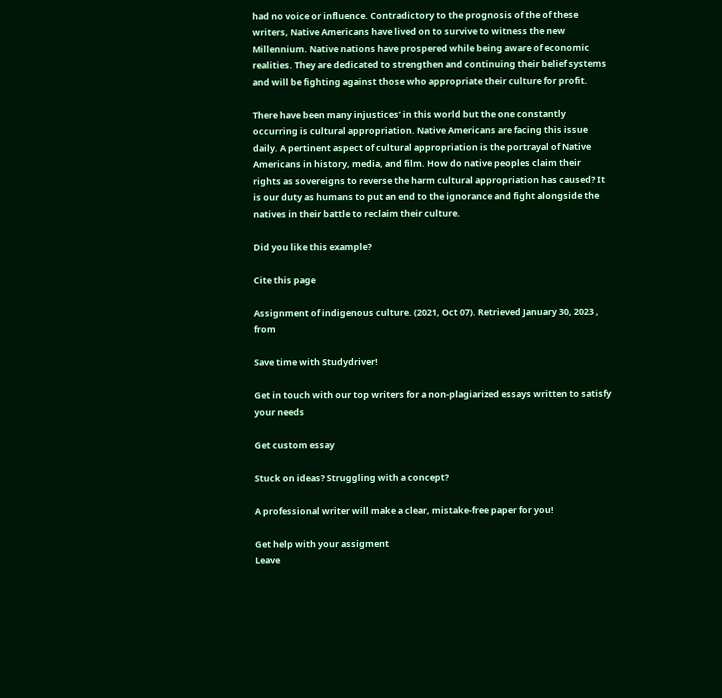had no voice or influence. Contradictory to the prognosis of the of these writers, Native Americans have lived on to survive to witness the new Millennium. Native nations have prospered while being aware of economic realities. They are dedicated to strengthen and continuing their belief systems and will be fighting against those who appropriate their culture for profit.

There have been many injustices’ in this world but the one constantly occurring is cultural appropriation. Native Americans are facing this issue daily. A pertinent aspect of cultural appropriation is the portrayal of Native Americans in history, media, and film. How do native peoples claim their rights as sovereigns to reverse the harm cultural appropriation has caused? It is our duty as humans to put an end to the ignorance and fight alongside the natives in their battle to reclaim their culture.

Did you like this example?

Cite this page

Assignment of indigenous culture. (2021, Oct 07). Retrieved January 30, 2023 , from

Save time with Studydriver!

Get in touch with our top writers for a non-plagiarized essays written to satisfy your needs

Get custom essay

Stuck on ideas? Struggling with a concept?

A professional writer will make a clear, mistake-free paper for you!

Get help with your assigment
Leave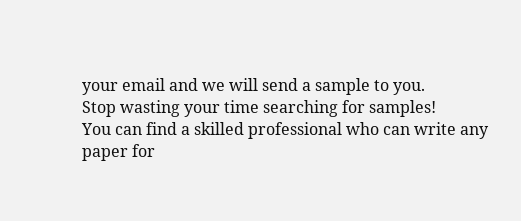your email and we will send a sample to you.
Stop wasting your time searching for samples!
You can find a skilled professional who can write any paper for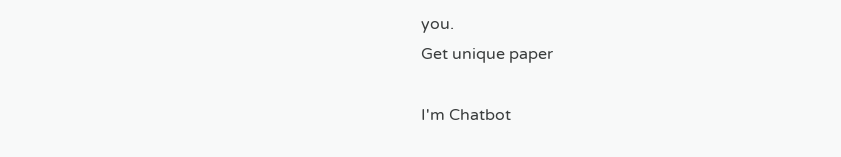you.
Get unique paper

I'm Chatbot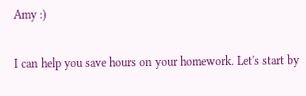Amy :)

I can help you save hours on your homework. Let's start by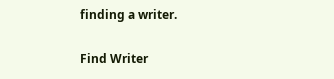finding a writer.

Find Writer